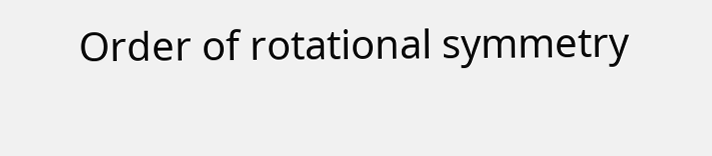Order of rotational symmetry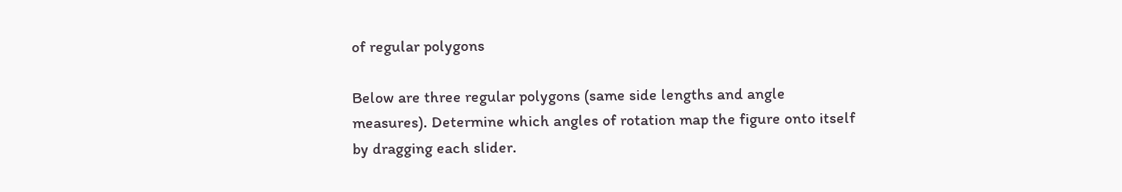of regular polygons

Below are three regular polygons (same side lengths and angle measures). Determine which angles of rotation map the figure onto itself by dragging each slider.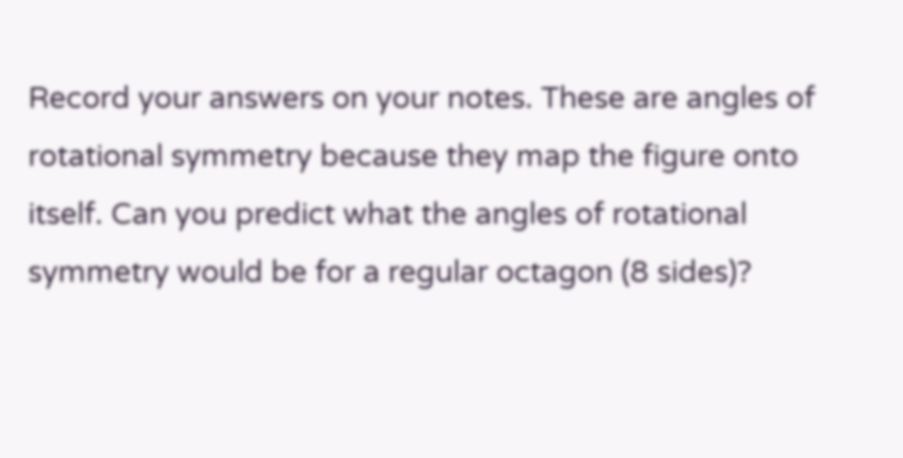Record your answers on your notes. These are angles of rotational symmetry because they map the figure onto itself. Can you predict what the angles of rotational symmetry would be for a regular octagon (8 sides)?